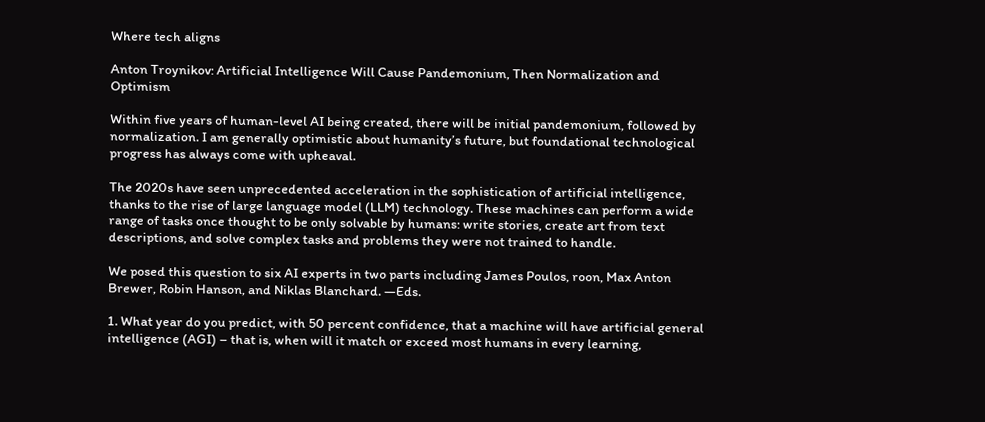Where tech aligns

Anton Troynikov: Artificial Intelligence Will Cause Pandemonium, Then Normalization and Optimism

Within five years of human-level AI being created, there will be initial pandemonium, followed by normalization. I am generally optimistic about humanity’s future, but foundational technological progress has always come with upheaval.

The 2020s have seen unprecedented acceleration in the sophistication of artificial intelligence, thanks to the rise of large language model (LLM) technology. These machines can perform a wide range of tasks once thought to be only solvable by humans: write stories, create art from text descriptions, and solve complex tasks and problems they were not trained to handle.

We posed this question to six AI experts in two parts including James Poulos, roon, Max Anton Brewer, Robin Hanson, and Niklas Blanchard. —Eds.

1. What year do you predict, with 50 percent confidence, that a machine will have artificial general intelligence (AGI) – that is, when will it match or exceed most humans in every learning,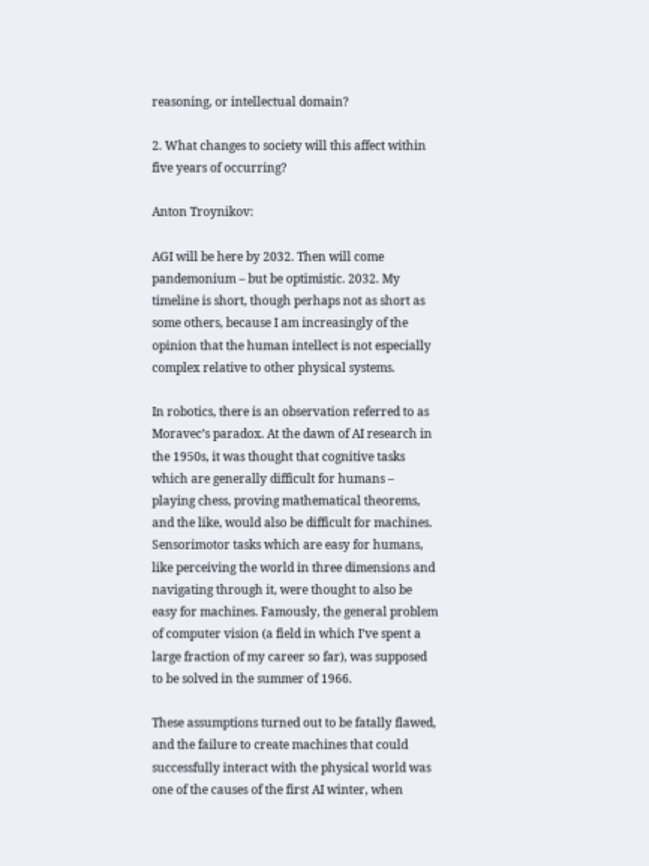reasoning, or intellectual domain?

2. What changes to society will this affect within five years of occurring?

Anton Troynikov:

AGI will be here by 2032. Then will come pandemonium – but be optimistic. 2032. My timeline is short, though perhaps not as short as some others, because I am increasingly of the opinion that the human intellect is not especially complex relative to other physical systems.

In robotics, there is an observation referred to as Moravec’s paradox. At the dawn of AI research in the 1950s, it was thought that cognitive tasks which are generally difficult for humans – playing chess, proving mathematical theorems, and the like, would also be difficult for machines. Sensorimotor tasks which are easy for humans, like perceiving the world in three dimensions and navigating through it, were thought to also be easy for machines. Famously, the general problem of computer vision (a field in which I’ve spent a large fraction of my career so far), was supposed to be solved in the summer of 1966.

These assumptions turned out to be fatally flawed, and the failure to create machines that could successfully interact with the physical world was one of the causes of the first AI winter, when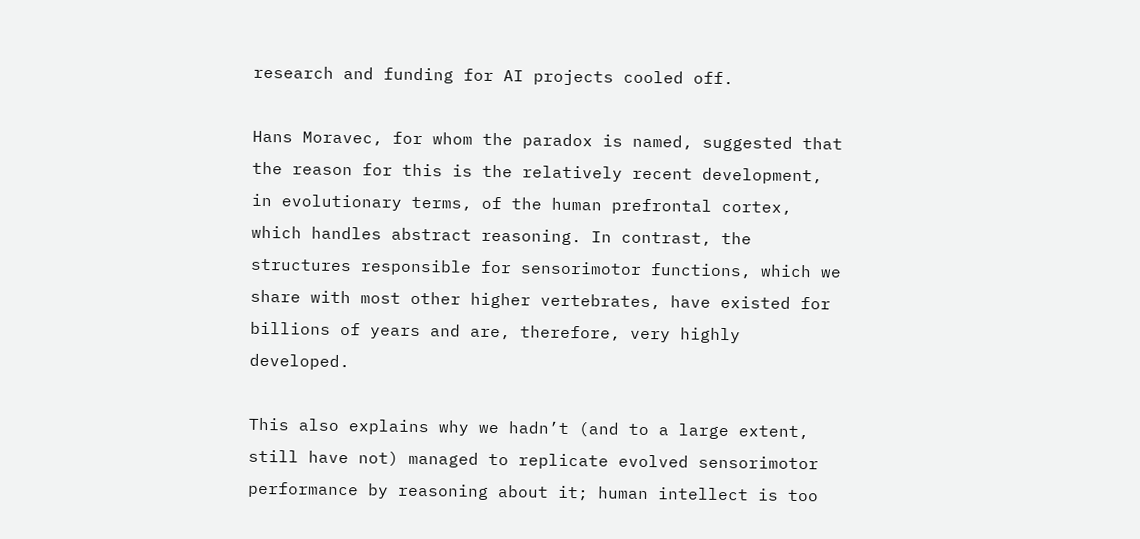research and funding for AI projects cooled off.

Hans Moravec, for whom the paradox is named, suggested that the reason for this is the relatively recent development, in evolutionary terms, of the human prefrontal cortex, which handles abstract reasoning. In contrast, the structures responsible for sensorimotor functions, which we share with most other higher vertebrates, have existed for billions of years and are, therefore, very highly developed.

This also explains why we hadn’t (and to a large extent, still have not) managed to replicate evolved sensorimotor performance by reasoning about it; human intellect is too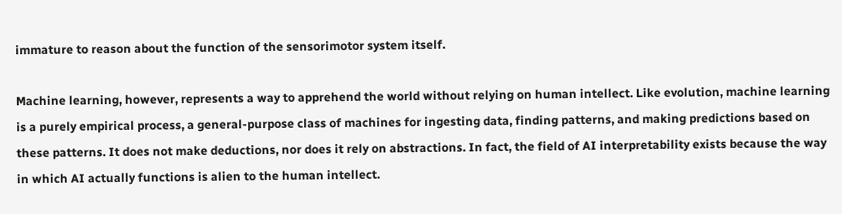immature to reason about the function of the sensorimotor system itself.

Machine learning, however, represents a way to apprehend the world without relying on human intellect. Like evolution, machine learning is a purely empirical process, a general-purpose class of machines for ingesting data, finding patterns, and making predictions based on these patterns. It does not make deductions, nor does it rely on abstractions. In fact, the field of AI interpretability exists because the way in which AI actually functions is alien to the human intellect.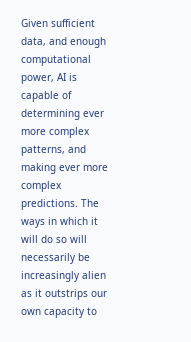Given sufficient data, and enough computational power, AI is capable of determining ever more complex patterns, and making ever more complex predictions. The ways in which it will do so will necessarily be increasingly alien as it outstrips our own capacity to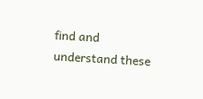find and understand these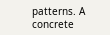patterns. A concrete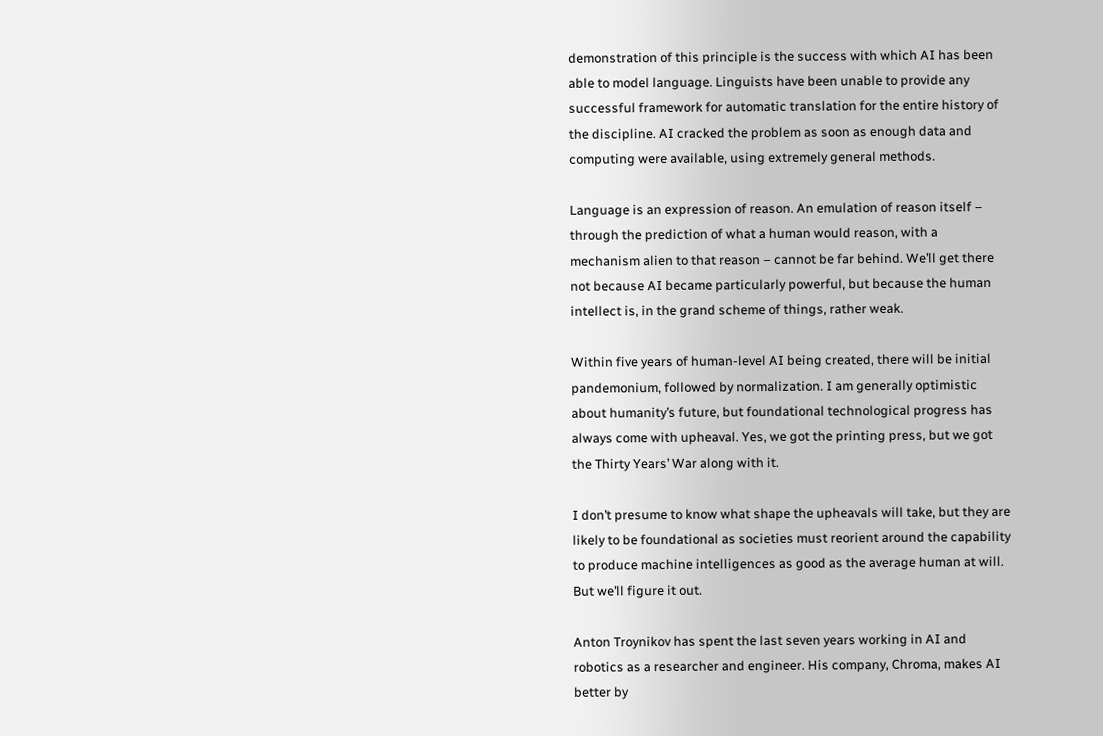demonstration of this principle is the success with which AI has been able to model language. Linguists have been unable to provide any successful framework for automatic translation for the entire history of the discipline. AI cracked the problem as soon as enough data and computing were available, using extremely general methods.

Language is an expression of reason. An emulation of reason itself – through the prediction of what a human would reason, with a mechanism alien to that reason – cannot be far behind. We’ll get there not because AI became particularly powerful, but because the human intellect is, in the grand scheme of things, rather weak.

Within five years of human-level AI being created, there will be initial pandemonium, followed by normalization. I am generally optimistic about humanity’s future, but foundational technological progress has always come with upheaval. Yes, we got the printing press, but we got the Thirty Years’ War along with it.

I don’t presume to know what shape the upheavals will take, but they are likely to be foundational as societies must reorient around the capability to produce machine intelligences as good as the average human at will. But we’ll figure it out.

Anton Troynikov has spent the last seven years working in AI and robotics as a researcher and engineer. His company, Chroma, makes AI better by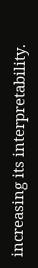increasing its interpretability.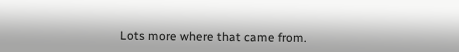Lots more where that came from.